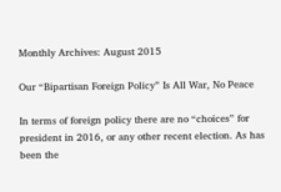Monthly Archives: August 2015

Our “Bipartisan Foreign Policy” Is All War, No Peace

In terms of foreign policy there are no “choices” for president in 2016, or any other recent election. As has been the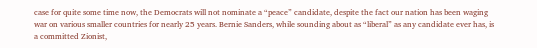case for quite some time now, the Democrats will not nominate a “peace” candidate, despite the fact our nation has been waging war on various smaller countries for nearly 25 years. Bernie Sanders, while sounding about as “liberal” as any candidate ever has, is a committed Zionist,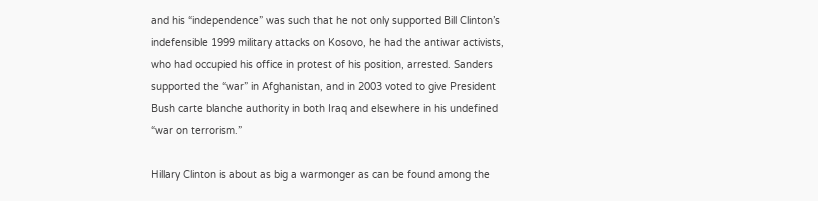and his “independence” was such that he not only supported Bill Clinton’s indefensible 1999 military attacks on Kosovo, he had the antiwar activists, who had occupied his office in protest of his position, arrested. Sanders supported the “war” in Afghanistan, and in 2003 voted to give President Bush carte blanche authority in both Iraq and elsewhere in his undefined “war on terrorism.”

Hillary Clinton is about as big a warmonger as can be found among the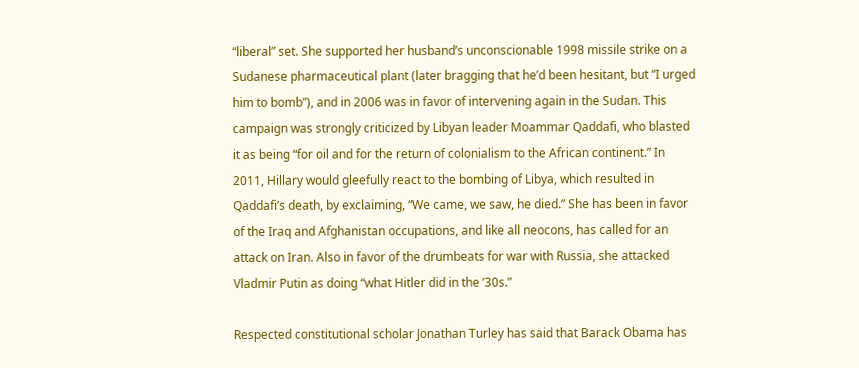“liberal” set. She supported her husband’s unconscionable 1998 missile strike on a Sudanese pharmaceutical plant (later bragging that he’d been hesitant, but “I urged him to bomb”), and in 2006 was in favor of intervening again in the Sudan. This campaign was strongly criticized by Libyan leader Moammar Qaddafi, who blasted it as being “for oil and for the return of colonialism to the African continent.” In 2011, Hillary would gleefully react to the bombing of Libya, which resulted in Qaddafi’s death, by exclaiming, “We came, we saw, he died.” She has been in favor of the Iraq and Afghanistan occupations, and like all neocons, has called for an attack on Iran. Also in favor of the drumbeats for war with Russia, she attacked Vladmir Putin as doing “what Hitler did in the ’30s.”

Respected constitutional scholar Jonathan Turley has said that Barack Obama has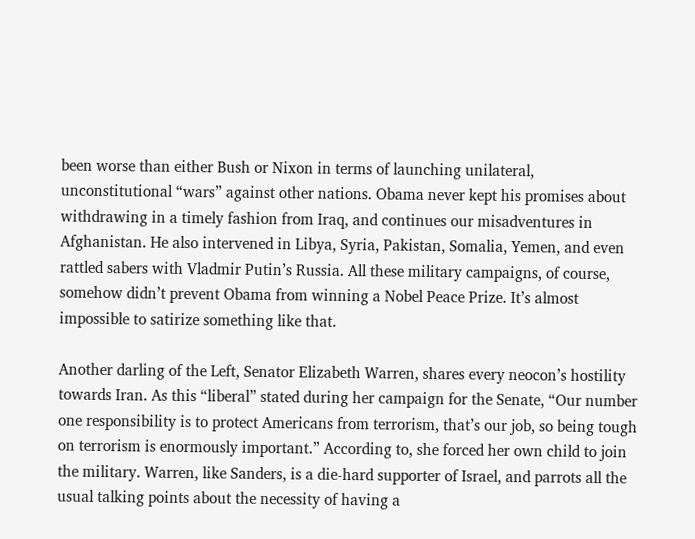been worse than either Bush or Nixon in terms of launching unilateral, unconstitutional “wars” against other nations. Obama never kept his promises about withdrawing in a timely fashion from Iraq, and continues our misadventures in Afghanistan. He also intervened in Libya, Syria, Pakistan, Somalia, Yemen, and even rattled sabers with Vladmir Putin’s Russia. All these military campaigns, of course, somehow didn’t prevent Obama from winning a Nobel Peace Prize. It’s almost impossible to satirize something like that.

Another darling of the Left, Senator Elizabeth Warren, shares every neocon’s hostility towards Iran. As this “liberal” stated during her campaign for the Senate, “Our number one responsibility is to protect Americans from terrorism, that’s our job, so being tough on terrorism is enormously important.” According to, she forced her own child to join the military. Warren, like Sanders, is a die-hard supporter of Israel, and parrots all the usual talking points about the necessity of having a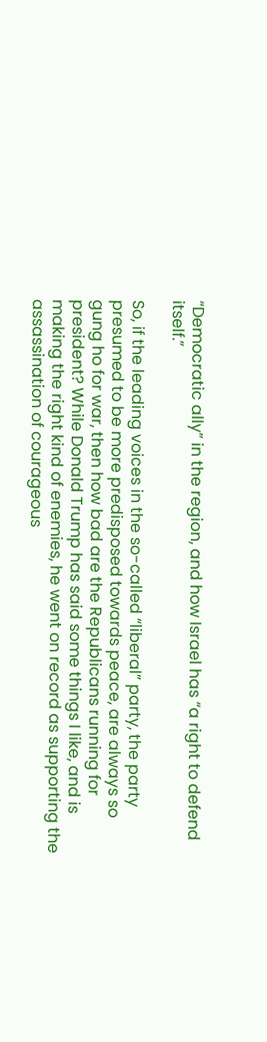“Democratic ally” in the region, and how Israel has “a right to defend itself.”

So, if the leading voices in the so-called “liberal” party, the party presumed to be more predisposed towards peace, are always so gung ho for war, then how bad are the Republicans running for president? While Donald Trump has said some things I like, and is making the right kind of enemies, he went on record as supporting the assassination of courageous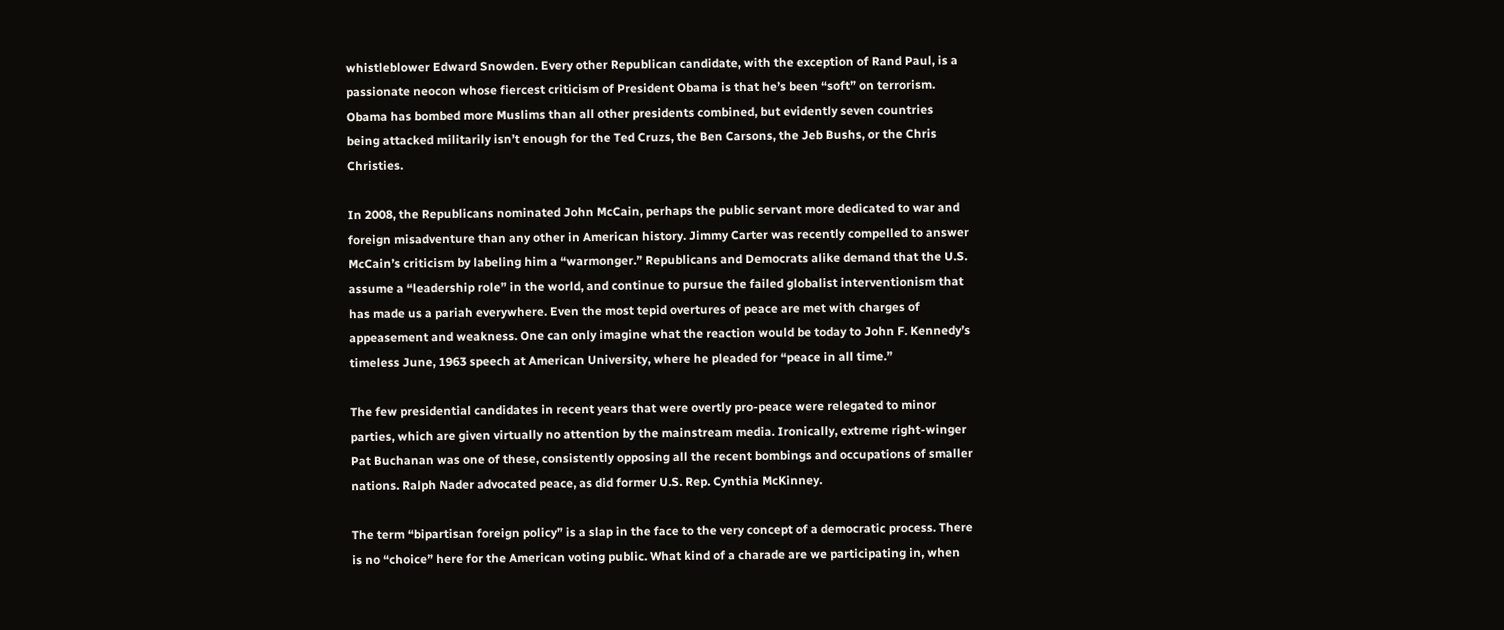whistleblower Edward Snowden. Every other Republican candidate, with the exception of Rand Paul, is a passionate neocon whose fiercest criticism of President Obama is that he’s been “soft” on terrorism. Obama has bombed more Muslims than all other presidents combined, but evidently seven countries being attacked militarily isn’t enough for the Ted Cruzs, the Ben Carsons, the Jeb Bushs, or the Chris Christies.

In 2008, the Republicans nominated John McCain, perhaps the public servant more dedicated to war and foreign misadventure than any other in American history. Jimmy Carter was recently compelled to answer McCain’s criticism by labeling him a “warmonger.” Republicans and Democrats alike demand that the U.S. assume a “leadership role” in the world, and continue to pursue the failed globalist interventionism that has made us a pariah everywhere. Even the most tepid overtures of peace are met with charges of appeasement and weakness. One can only imagine what the reaction would be today to John F. Kennedy’s timeless June, 1963 speech at American University, where he pleaded for “peace in all time.”

The few presidential candidates in recent years that were overtly pro-peace were relegated to minor parties, which are given virtually no attention by the mainstream media. Ironically, extreme right-winger Pat Buchanan was one of these, consistently opposing all the recent bombings and occupations of smaller nations. Ralph Nader advocated peace, as did former U.S. Rep. Cynthia McKinney.

The term “bipartisan foreign policy” is a slap in the face to the very concept of a democratic process. There is no “choice” here for the American voting public. What kind of a charade are we participating in, when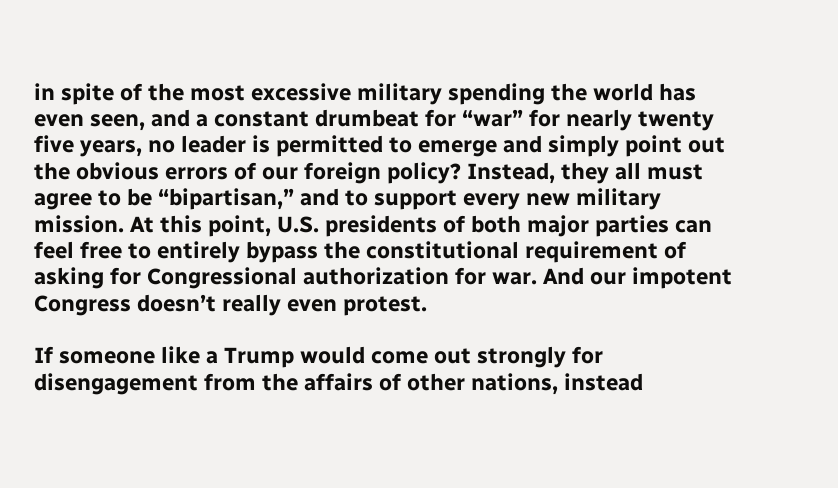in spite of the most excessive military spending the world has even seen, and a constant drumbeat for “war” for nearly twenty five years, no leader is permitted to emerge and simply point out the obvious errors of our foreign policy? Instead, they all must agree to be “bipartisan,” and to support every new military mission. At this point, U.S. presidents of both major parties can feel free to entirely bypass the constitutional requirement of asking for Congressional authorization for war. And our impotent Congress doesn’t really even protest.

If someone like a Trump would come out strongly for disengagement from the affairs of other nations, instead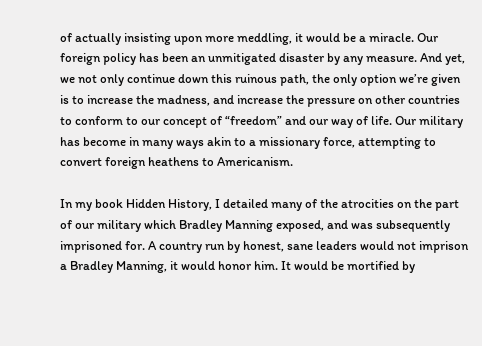of actually insisting upon more meddling, it would be a miracle. Our foreign policy has been an unmitigated disaster by any measure. And yet, we not only continue down this ruinous path, the only option we’re given is to increase the madness, and increase the pressure on other countries to conform to our concept of “freedom” and our way of life. Our military has become in many ways akin to a missionary force, attempting to convert foreign heathens to Americanism.

In my book Hidden History, I detailed many of the atrocities on the part of our military which Bradley Manning exposed, and was subsequently imprisoned for. A country run by honest, sane leaders would not imprison a Bradley Manning, it would honor him. It would be mortified by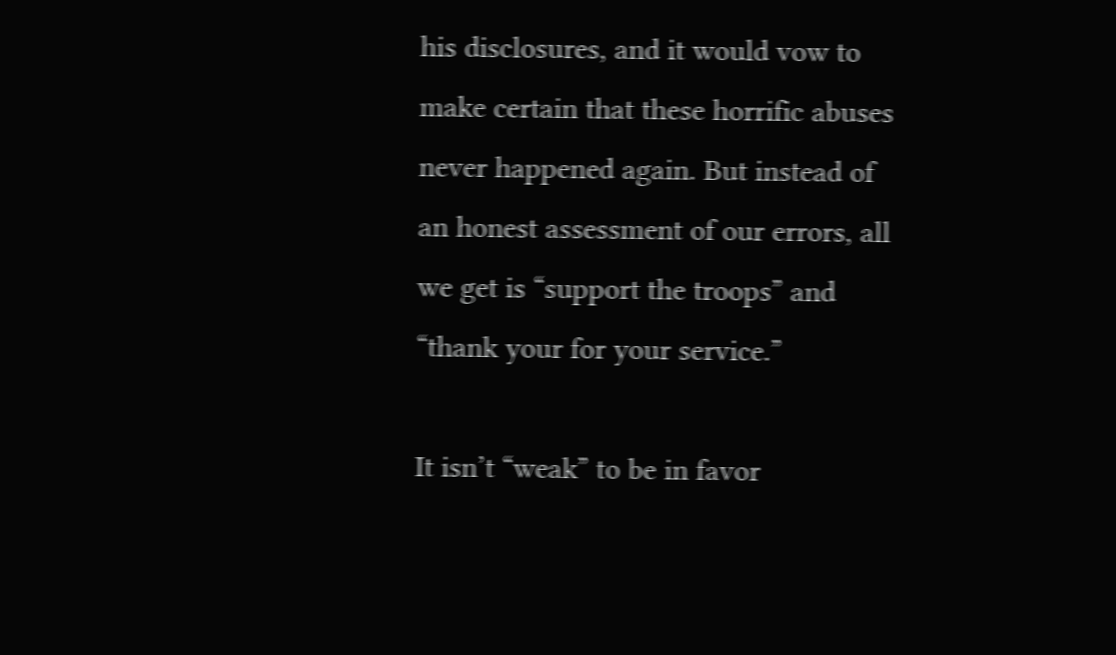his disclosures, and it would vow to make certain that these horrific abuses never happened again. But instead of an honest assessment of our errors, all we get is “support the troops” and “thank your for your service.”

It isn’t “weak” to be in favor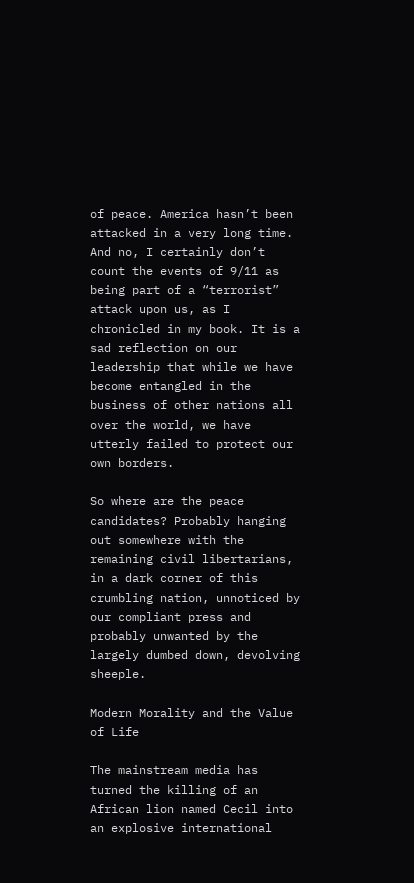of peace. America hasn’t been attacked in a very long time. And no, I certainly don’t count the events of 9/11 as being part of a “terrorist” attack upon us, as I chronicled in my book. It is a sad reflection on our leadership that while we have become entangled in the business of other nations all over the world, we have utterly failed to protect our own borders.

So where are the peace candidates? Probably hanging out somewhere with the remaining civil libertarians, in a dark corner of this crumbling nation, unnoticed by our compliant press and probably unwanted by the largely dumbed down, devolving sheeple.

Modern Morality and the Value of Life

The mainstream media has turned the killing of an African lion named Cecil into an explosive international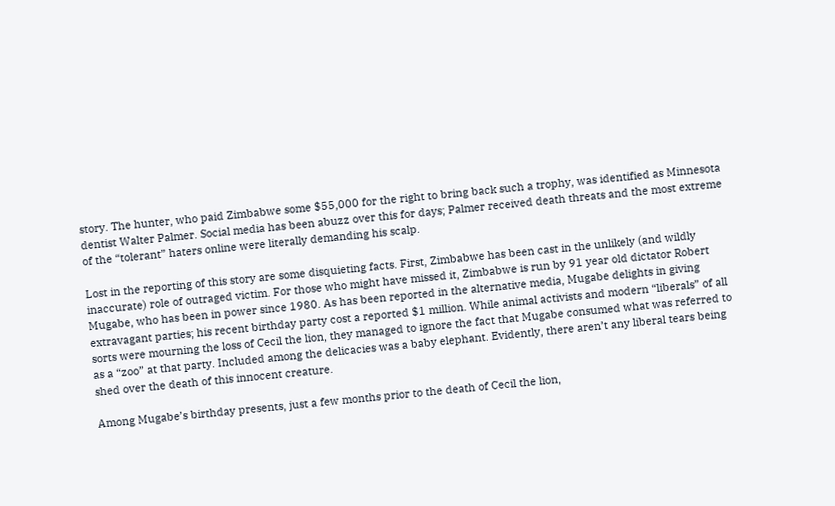story. The hunter, who paid Zimbabwe some $55,000 for the right to bring back such a trophy, was identified as Minnesota dentist Walter Palmer. Social media has been abuzz over this for days; Palmer received death threats and the most extreme of the “tolerant” haters online were literally demanding his scalp.

Lost in the reporting of this story are some disquieting facts. First, Zimbabwe has been cast in the unlikely (and wildly inaccurate) role of outraged victim. For those who might have missed it, Zimbabwe is run by 91 year old dictator Robert Mugabe, who has been in power since 1980. As has been reported in the alternative media, Mugabe delights in giving extravagant parties; his recent birthday party cost a reported $1 million. While animal activists and modern “liberals” of all sorts were mourning the loss of Cecil the lion, they managed to ignore the fact that Mugabe consumed what was referred to as a “zoo” at that party. Included among the delicacies was a baby elephant. Evidently, there aren’t any liberal tears being shed over the death of this innocent creature.

Among Mugabe’s birthday presents, just a few months prior to the death of Cecil the lion,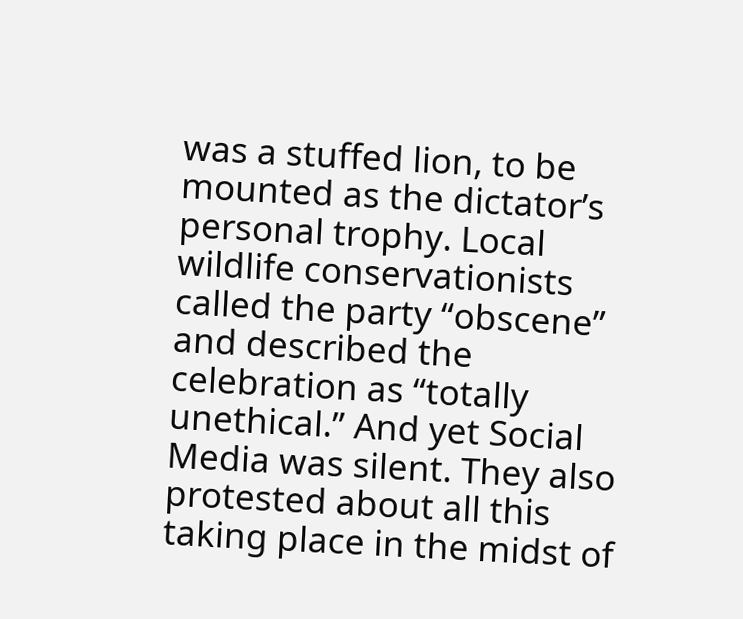was a stuffed lion, to be mounted as the dictator’s personal trophy. Local wildlife conservationists called the party “obscene” and described the celebration as “totally unethical.” And yet Social Media was silent. They also protested about all this taking place in the midst of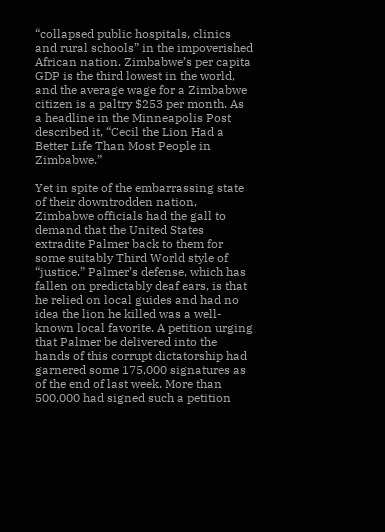“collapsed public hospitals, clinics and rural schools” in the impoverished African nation. Zimbabwe’s per capita GDP is the third lowest in the world, and the average wage for a Zimbabwe citizen is a paltry $253 per month. As a headline in the Minneapolis Post described it, “Cecil the Lion Had a Better Life Than Most People in Zimbabwe.”

Yet in spite of the embarrassing state of their downtrodden nation, Zimbabwe officials had the gall to demand that the United States extradite Palmer back to them for some suitably Third World style of “justice.” Palmer’s defense, which has fallen on predictably deaf ears, is that he relied on local guides and had no idea the lion he killed was a well-known local favorite. A petition urging that Palmer be delivered into the hands of this corrupt dictatorship had garnered some 175,000 signatures as of the end of last week. More than 500,000 had signed such a petition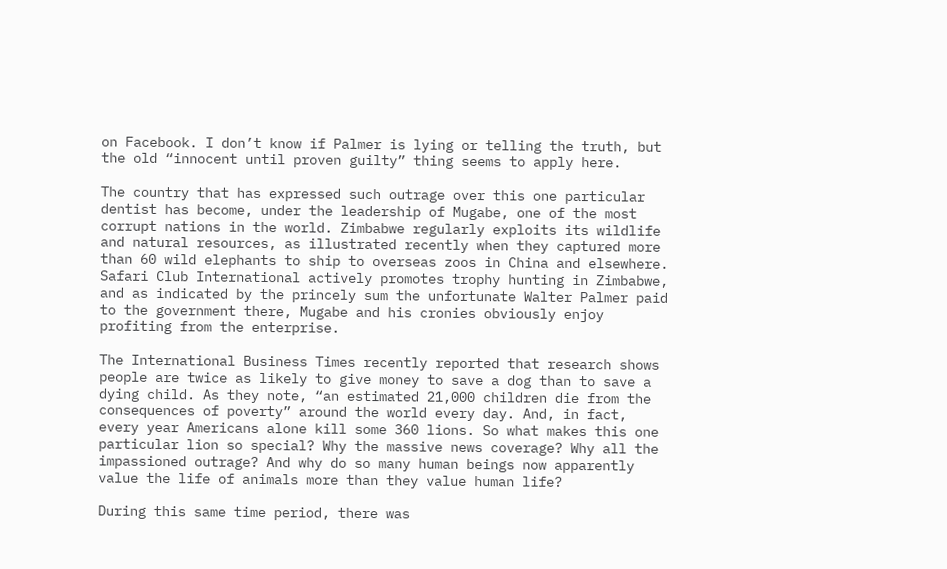on Facebook. I don’t know if Palmer is lying or telling the truth, but the old “innocent until proven guilty” thing seems to apply here.

The country that has expressed such outrage over this one particular dentist has become, under the leadership of Mugabe, one of the most corrupt nations in the world. Zimbabwe regularly exploits its wildlife and natural resources, as illustrated recently when they captured more than 60 wild elephants to ship to overseas zoos in China and elsewhere. Safari Club International actively promotes trophy hunting in Zimbabwe, and as indicated by the princely sum the unfortunate Walter Palmer paid to the government there, Mugabe and his cronies obviously enjoy profiting from the enterprise.

The International Business Times recently reported that research shows people are twice as likely to give money to save a dog than to save a dying child. As they note, “an estimated 21,000 children die from the consequences of poverty” around the world every day. And, in fact, every year Americans alone kill some 360 lions. So what makes this one particular lion so special? Why the massive news coverage? Why all the impassioned outrage? And why do so many human beings now apparently value the life of animals more than they value human life?

During this same time period, there was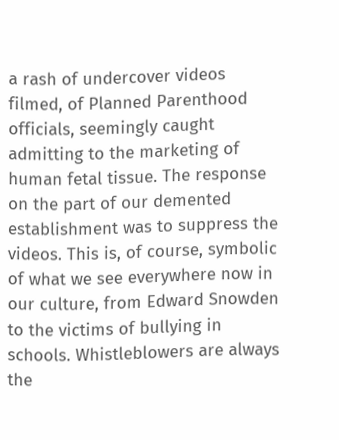a rash of undercover videos filmed, of Planned Parenthood officials, seemingly caught admitting to the marketing of human fetal tissue. The response on the part of our demented establishment was to suppress the videos. This is, of course, symbolic of what we see everywhere now in our culture, from Edward Snowden to the victims of bullying in schools. Whistleblowers are always the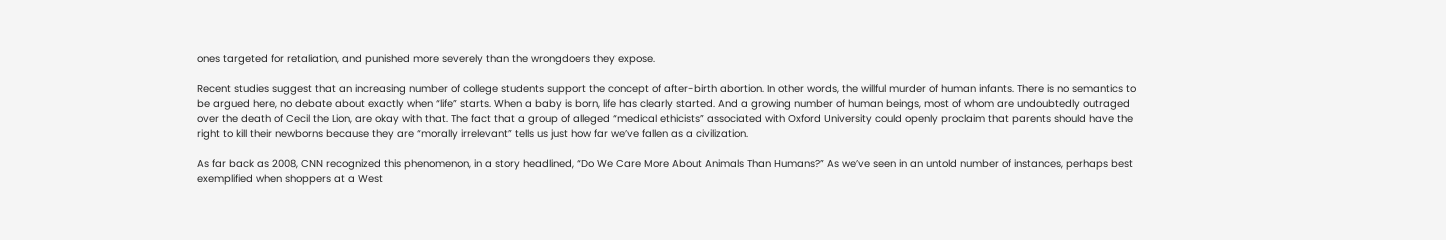ones targeted for retaliation, and punished more severely than the wrongdoers they expose.

Recent studies suggest that an increasing number of college students support the concept of after-birth abortion. In other words, the willful murder of human infants. There is no semantics to be argued here, no debate about exactly when “life” starts. When a baby is born, life has clearly started. And a growing number of human beings, most of whom are undoubtedly outraged over the death of Cecil the Lion, are okay with that. The fact that a group of alleged “medical ethicists” associated with Oxford University could openly proclaim that parents should have the right to kill their newborns because they are “morally irrelevant” tells us just how far we’ve fallen as a civilization.

As far back as 2008, CNN recognized this phenomenon, in a story headlined, “Do We Care More About Animals Than Humans?” As we’ve seen in an untold number of instances, perhaps best exemplified when shoppers at a West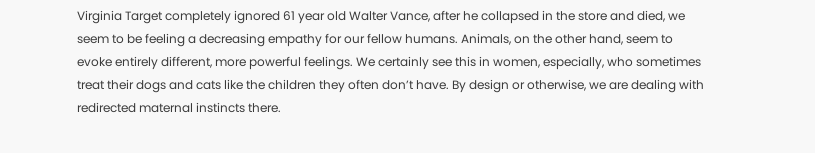Virginia Target completely ignored 61 year old Walter Vance, after he collapsed in the store and died, we seem to be feeling a decreasing empathy for our fellow humans. Animals, on the other hand, seem to evoke entirely different, more powerful feelings. We certainly see this in women, especially, who sometimes treat their dogs and cats like the children they often don’t have. By design or otherwise, we are dealing with redirected maternal instincts there.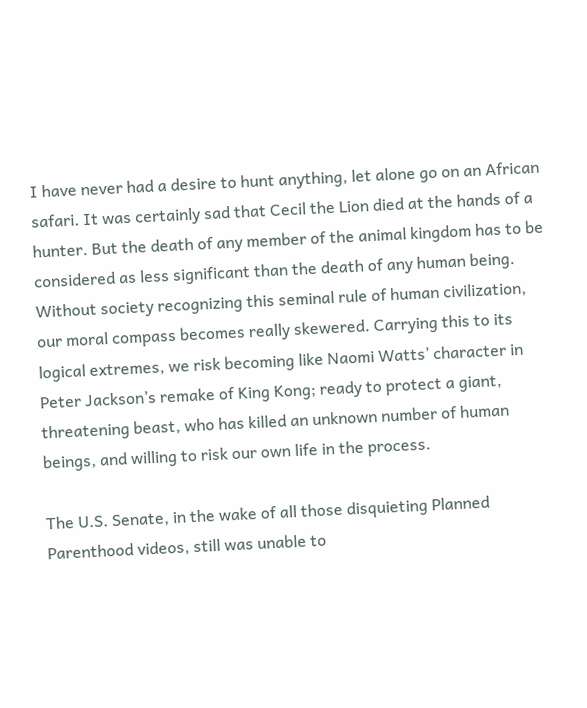I have never had a desire to hunt anything, let alone go on an African safari. It was certainly sad that Cecil the Lion died at the hands of a hunter. But the death of any member of the animal kingdom has to be considered as less significant than the death of any human being. Without society recognizing this seminal rule of human civilization, our moral compass becomes really skewered. Carrying this to its logical extremes, we risk becoming like Naomi Watts’ character in Peter Jackson’s remake of King Kong; ready to protect a giant, threatening beast, who has killed an unknown number of human beings, and willing to risk our own life in the process.

The U.S. Senate, in the wake of all those disquieting Planned Parenthood videos, still was unable to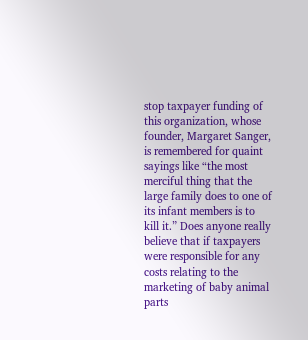stop taxpayer funding of this organization, whose founder, Margaret Sanger, is remembered for quaint sayings like “the most merciful thing that the large family does to one of its infant members is to kill it.” Does anyone really believe that if taxpayers were responsible for any costs relating to the marketing of baby animal parts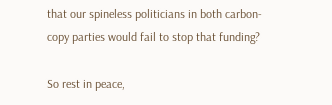that our spineless politicians in both carbon-copy parties would fail to stop that funding?

So rest in peace,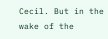Cecil. But in the wake of the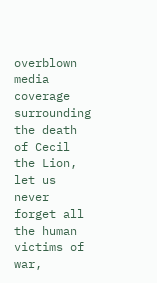overblown media coverage surrounding the death of Cecil the Lion, let us never forget all the human victims of war,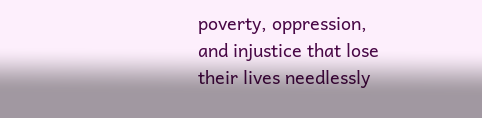poverty, oppression, and injustice that lose their lives needlessly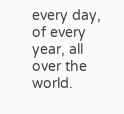every day, of every year, all over the world.